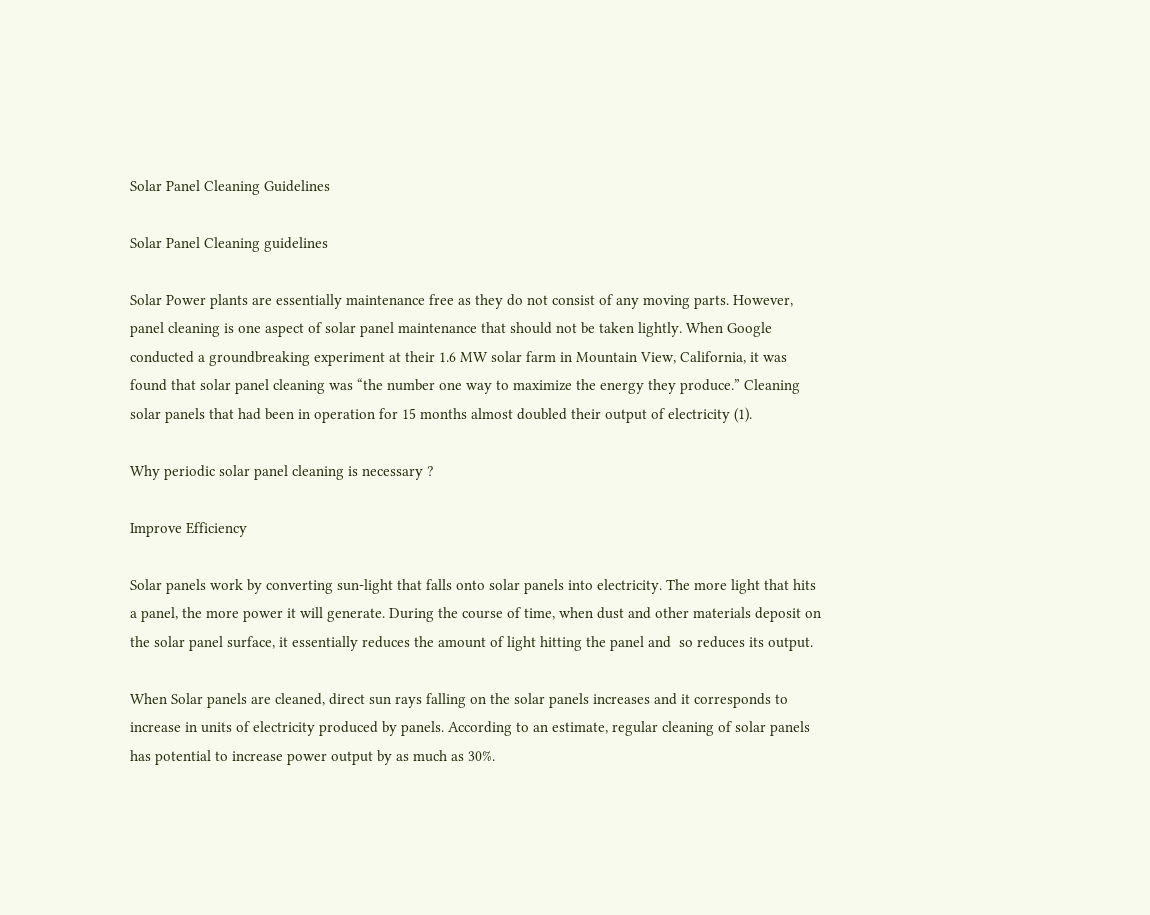Solar Panel Cleaning Guidelines

Solar Panel Cleaning guidelines

Solar Power plants are essentially maintenance free as they do not consist of any moving parts. However, panel cleaning is one aspect of solar panel maintenance that should not be taken lightly. When Google conducted a groundbreaking experiment at their 1.6 MW solar farm in Mountain View, California, it was found that solar panel cleaning was “the number one way to maximize the energy they produce.” Cleaning solar panels that had been in operation for 15 months almost doubled their output of electricity (1).

Why periodic solar panel cleaning is necessary ?

Improve Efficiency

Solar panels work by converting sun-light that falls onto solar panels into electricity. The more light that hits a panel, the more power it will generate. During the course of time, when dust and other materials deposit on the solar panel surface, it essentially reduces the amount of light hitting the panel and  so reduces its output.

When Solar panels are cleaned, direct sun rays falling on the solar panels increases and it corresponds to increase in units of electricity produced by panels. According to an estimate, regular cleaning of solar panels has potential to increase power output by as much as 30%.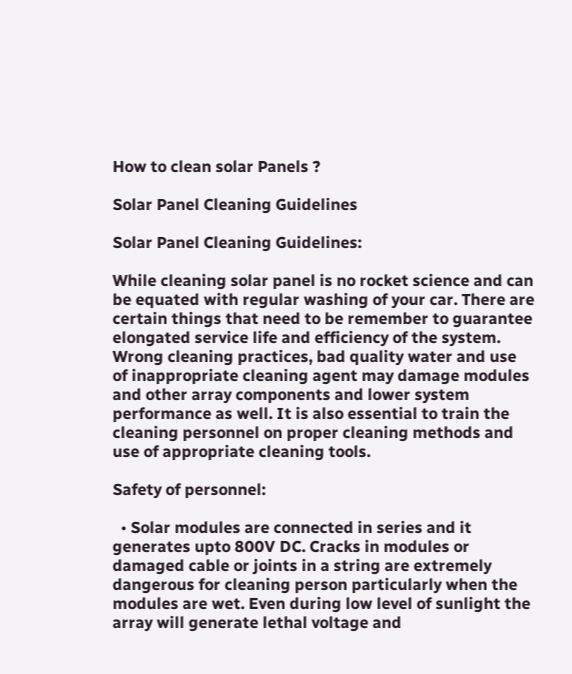How to clean solar Panels ?

Solar Panel Cleaning Guidelines

Solar Panel Cleaning Guidelines:

While cleaning solar panel is no rocket science and can be equated with regular washing of your car. There are certain things that need to be remember to guarantee elongated service life and efficiency of the system. Wrong cleaning practices, bad quality water and use of inappropriate cleaning agent may damage modules and other array components and lower system performance as well. It is also essential to train the cleaning personnel on proper cleaning methods and use of appropriate cleaning tools.

Safety of personnel:

  • Solar modules are connected in series and it generates upto 800V DC. Cracks in modules or damaged cable or joints in a string are extremely dangerous for cleaning person particularly when the modules are wet. Even during low level of sunlight the array will generate lethal voltage and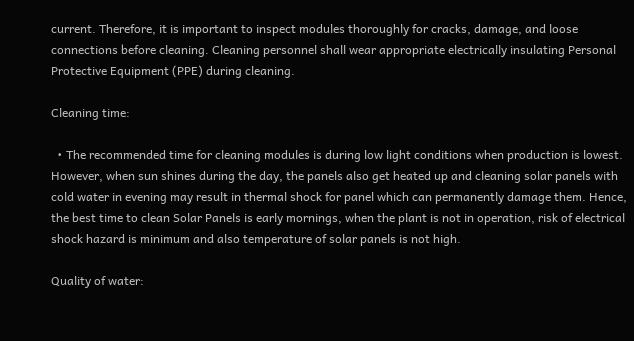current. Therefore, it is important to inspect modules thoroughly for cracks, damage, and loose connections before cleaning. Cleaning personnel shall wear appropriate electrically insulating Personal Protective Equipment (PPE) during cleaning.

Cleaning time:

  • The recommended time for cleaning modules is during low light conditions when production is lowest. However, when sun shines during the day, the panels also get heated up and cleaning solar panels with cold water in evening may result in thermal shock for panel which can permanently damage them. Hence, the best time to clean Solar Panels is early mornings, when the plant is not in operation, risk of electrical shock hazard is minimum and also temperature of solar panels is not high.

Quality of water: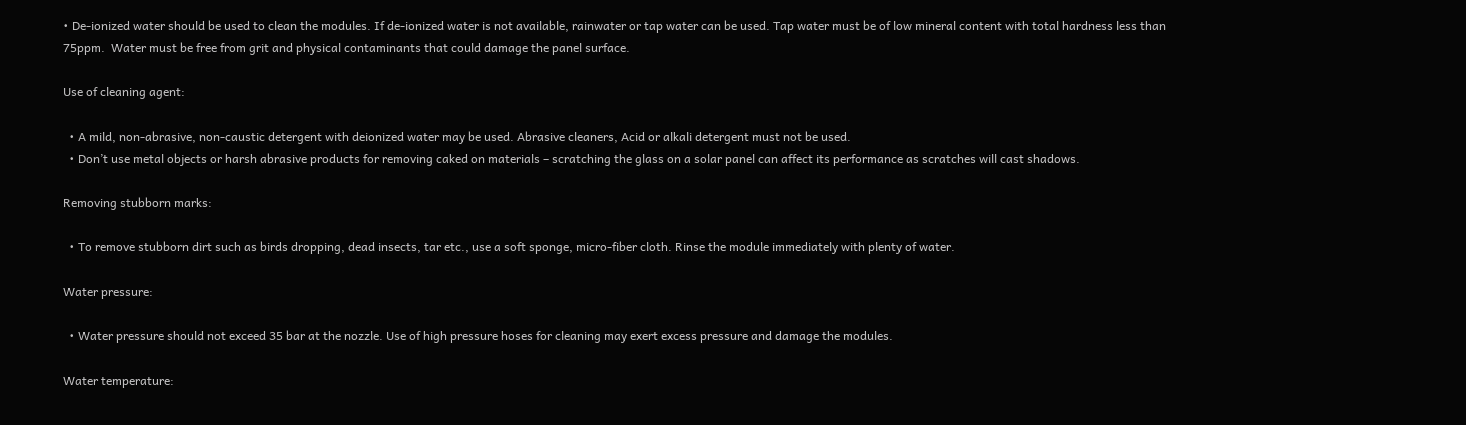• De-ionized water should be used to clean the modules. If de-ionized water is not available, rainwater or tap water can be used. Tap water must be of low mineral content with total hardness less than 75ppm.  Water must be free from grit and physical contaminants that could damage the panel surface.

Use of cleaning agent:

  • A mild, non-abrasive, non-caustic detergent with deionized water may be used. Abrasive cleaners, Acid or alkali detergent must not be used.
  • Don’t use metal objects or harsh abrasive products for removing caked on materials – scratching the glass on a solar panel can affect its performance as scratches will cast shadows.

Removing stubborn marks:

  • To remove stubborn dirt such as birds dropping, dead insects, tar etc., use a soft sponge, micro-fiber cloth. Rinse the module immediately with plenty of water.

Water pressure:

  • Water pressure should not exceed 35 bar at the nozzle. Use of high pressure hoses for cleaning may exert excess pressure and damage the modules.

Water temperature: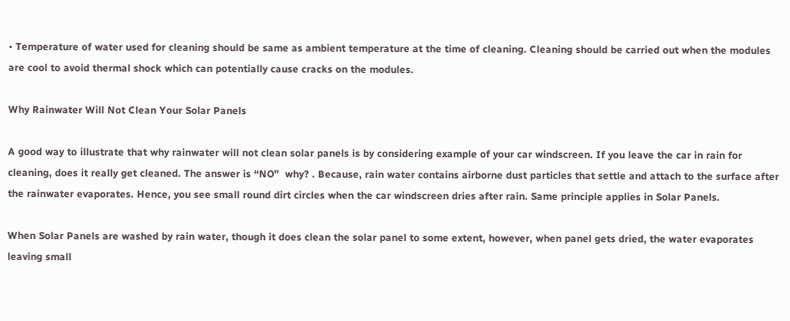• Temperature of water used for cleaning should be same as ambient temperature at the time of cleaning. Cleaning should be carried out when the modules are cool to avoid thermal shock which can potentially cause cracks on the modules.

Why Rainwater Will Not Clean Your Solar Panels

A good way to illustrate that why rainwater will not clean solar panels is by considering example of your car windscreen. If you leave the car in rain for cleaning, does it really get cleaned. The answer is “NO”  why? . Because, rain water contains airborne dust particles that settle and attach to the surface after the rainwater evaporates. Hence, you see small round dirt circles when the car windscreen dries after rain. Same principle applies in Solar Panels.

When Solar Panels are washed by rain water, though it does clean the solar panel to some extent, however, when panel gets dried, the water evaporates leaving small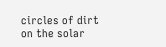circles of dirt on the solar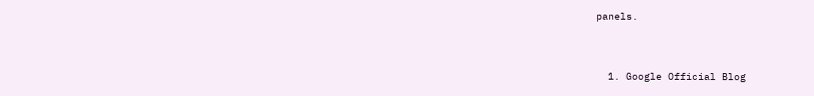panels.


  1. Google Official Blog